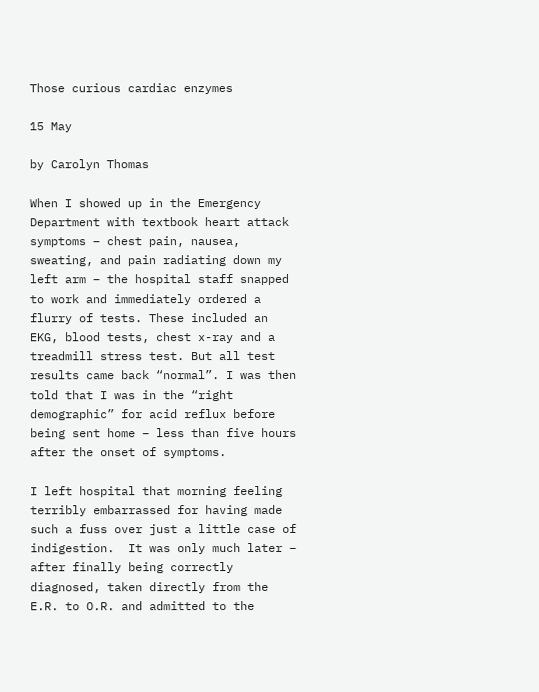Those curious cardiac enzymes

15 May

by Carolyn Thomas

When I showed up in the Emergency Department with textbook heart attack symptoms – chest pain, nausea, sweating, and pain radiating down my left arm – the hospital staff snapped to work and immediately ordered a flurry of tests. These included an EKG, blood tests, chest x-ray and a treadmill stress test. But all test results came back “normal”. I was then told that I was in the “right demographic” for acid reflux before being sent home – less than five hours after the onset of symptoms.

I left hospital that morning feeling terribly embarrassed for having made such a fuss over just a little case of indigestion.  It was only much later – after finally being correctly diagnosed, taken directly from the E.R. to O.R. and admitted to the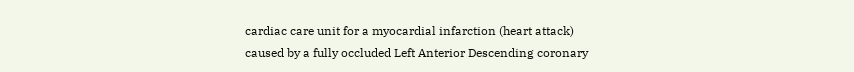cardiac care unit for a myocardial infarction (heart attack) caused by a fully occluded Left Anterior Descending coronary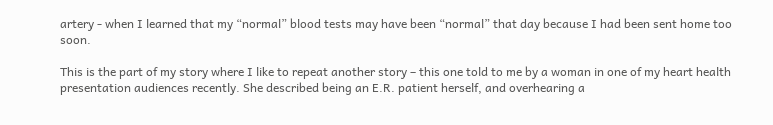artery - when I learned that my “normal” blood tests may have been “normal” that day because I had been sent home too soon.

This is the part of my story where I like to repeat another story – this one told to me by a woman in one of my heart health presentation audiences recently. She described being an E.R. patient herself, and overhearing a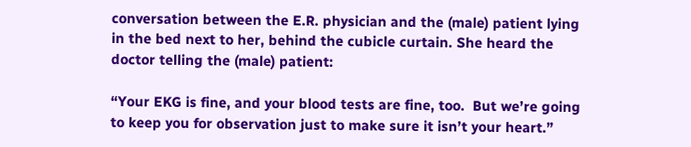conversation between the E.R. physician and the (male) patient lying in the bed next to her, behind the cubicle curtain. She heard the doctor telling the (male) patient:

“Your EKG is fine, and your blood tests are fine, too.  But we’re going to keep you for observation just to make sure it isn’t your heart.”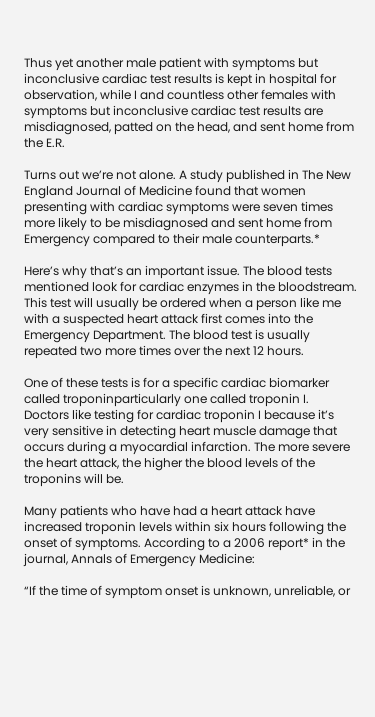Thus yet another male patient with symptoms but inconclusive cardiac test results is kept in hospital for observation, while I and countless other females with symptoms but inconclusive cardiac test results are misdiagnosed, patted on the head, and sent home from the E.R.

Turns out we’re not alone. A study published in The New England Journal of Medicine found that women presenting with cardiac symptoms were seven times more likely to be misdiagnosed and sent home from Emergency compared to their male counterparts.*

Here’s why that’s an important issue. The blood tests mentioned look for cardiac enzymes in the bloodstream. This test will usually be ordered when a person like me with a suspected heart attack first comes into the Emergency Department. The blood test is usually repeated two more times over the next 12 hours.

One of these tests is for a specific cardiac biomarker called troponinparticularly one called troponin I.  Doctors like testing for cardiac troponin I because it’s very sensitive in detecting heart muscle damage that occurs during a myocardial infarction. The more severe the heart attack, the higher the blood levels of the troponins will be.

Many patients who have had a heart attack have increased troponin levels within six hours following the onset of symptoms. According to a 2006 report* in the journal, Annals of Emergency Medicine:

“If the time of symptom onset is unknown, unreliable, or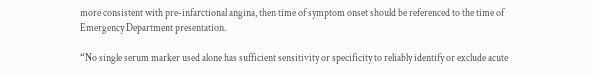more consistent with pre-infarctional angina, then time of symptom onset should be referenced to the time of Emergency Department presentation.

“No single serum marker used alone has sufficient sensitivity or specificity to reliably identify or exclude acute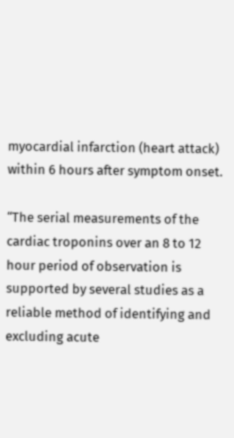myocardial infarction (heart attack) within 6 hours after symptom onset.

“The serial measurements of the cardiac troponins over an 8 to 12 hour period of observation is supported by several studies as a reliable method of identifying and excluding acute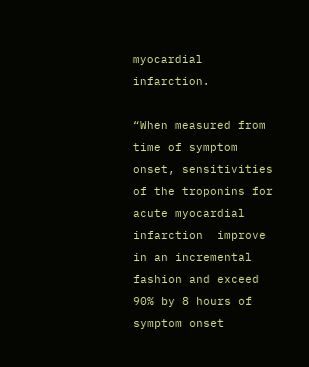myocardial infarction.

“When measured from time of symptom onset, sensitivities of the troponins for acute myocardial infarction  improve in an incremental fashion and exceed 90% by 8 hours of symptom onset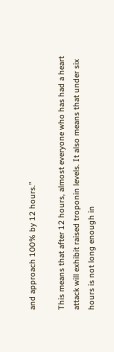and approach 100% by 12 hours.”

This means that after 12 hours, almost everyone who has had a heart attack will exhibit raised troponin levels. It also means that under six hours is not long enough in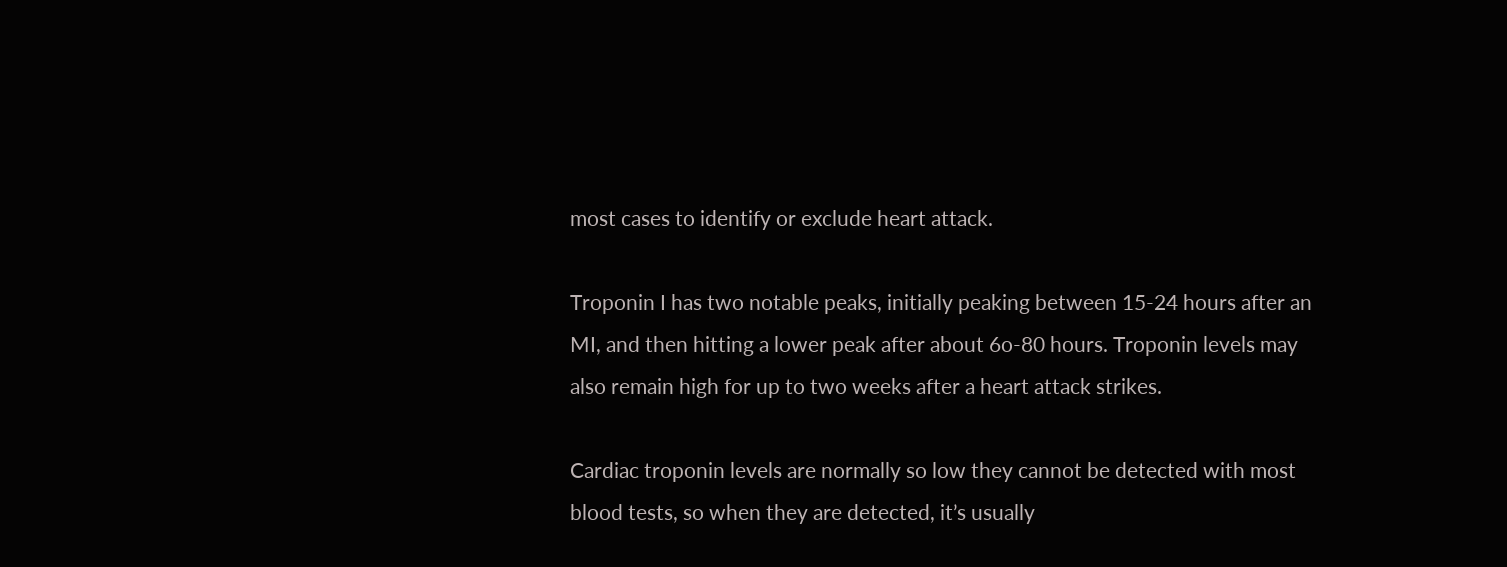most cases to identify or exclude heart attack.

Troponin I has two notable peaks, initially peaking between 15-24 hours after an MI, and then hitting a lower peak after about 6o-80 hours. Troponin levels may also remain high for up to two weeks after a heart attack strikes.

Cardiac troponin levels are normally so low they cannot be detected with most blood tests, so when they are detected, it’s usually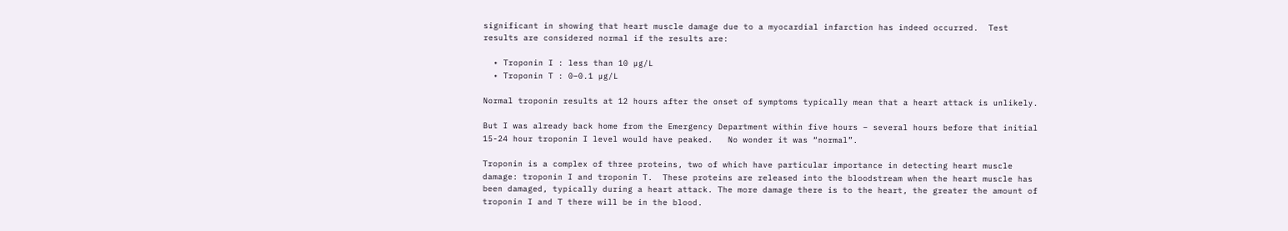significant in showing that heart muscle damage due to a myocardial infarction has indeed occurred.  Test results are considered normal if the results are:

  • Troponin I : less than 10 µg/L
  • Troponin T : 0–0.1 µg/L

Normal troponin results at 12 hours after the onset of symptoms typically mean that a heart attack is unlikely.

But I was already back home from the Emergency Department within five hours – several hours before that initial 15-24 hour troponin I level would have peaked.   No wonder it was “normal”.

Troponin is a complex of three proteins, two of which have particular importance in detecting heart muscle damage: troponin I and troponin T.  These proteins are released into the bloodstream when the heart muscle has been damaged, typically during a heart attack. The more damage there is to the heart, the greater the amount of troponin I and T there will be in the blood.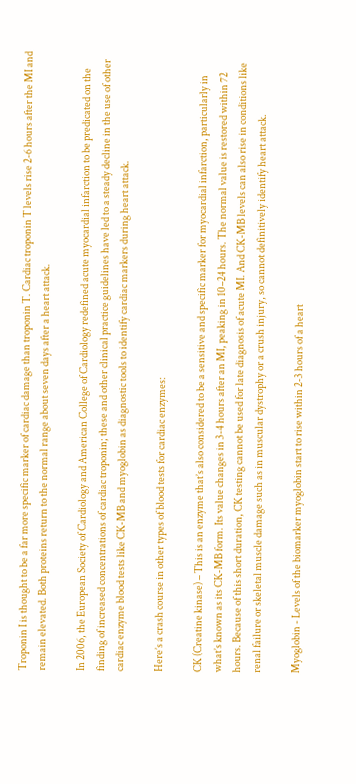Troponin I is thought to be a far more specific marker of cardiac damage than troponin T. Cardiac troponin T levels rise 2-6 hours after the MI and remain elevated. Both proteins return to the normal range about seven days after a heart attack.

In 2006, the European Society of Cardiology and American College of Cardiology redefined acute myocardial infarction to be predicated on the finding of increased concentrations of cardiac troponin; these and other clinical practice guidelines have led to a steady decline in the use of other cardiac enzyme blood tests like CK-MB and myoglobin as diagnostic tools to identify cardiac markers during heart attack.

Here’s a crash course in other types of blood tests for cardiac enzymes:

CK (Creatine kinase) – This is an enzyme that’s also considered to be a sensitive and specific marker for myocardial infarction, particularly in what’s known as its CK-MB form. Its value changes in 3-4 hours after an MI, peaking in 10–24 hours. The normal value is restored within 72 hours. Because of this short duration, CK testing cannot be used for late diagnosis of acute MI. And CK-MB levels can also rise in conditions like renal failure or skeletal muscle damage such as in muscular dystrophy or a crush injury, so cannot definitively identify heart attack.

Myoglobin - Levels of the biomarker myoglobin start to rise within 2-3 hours of a heart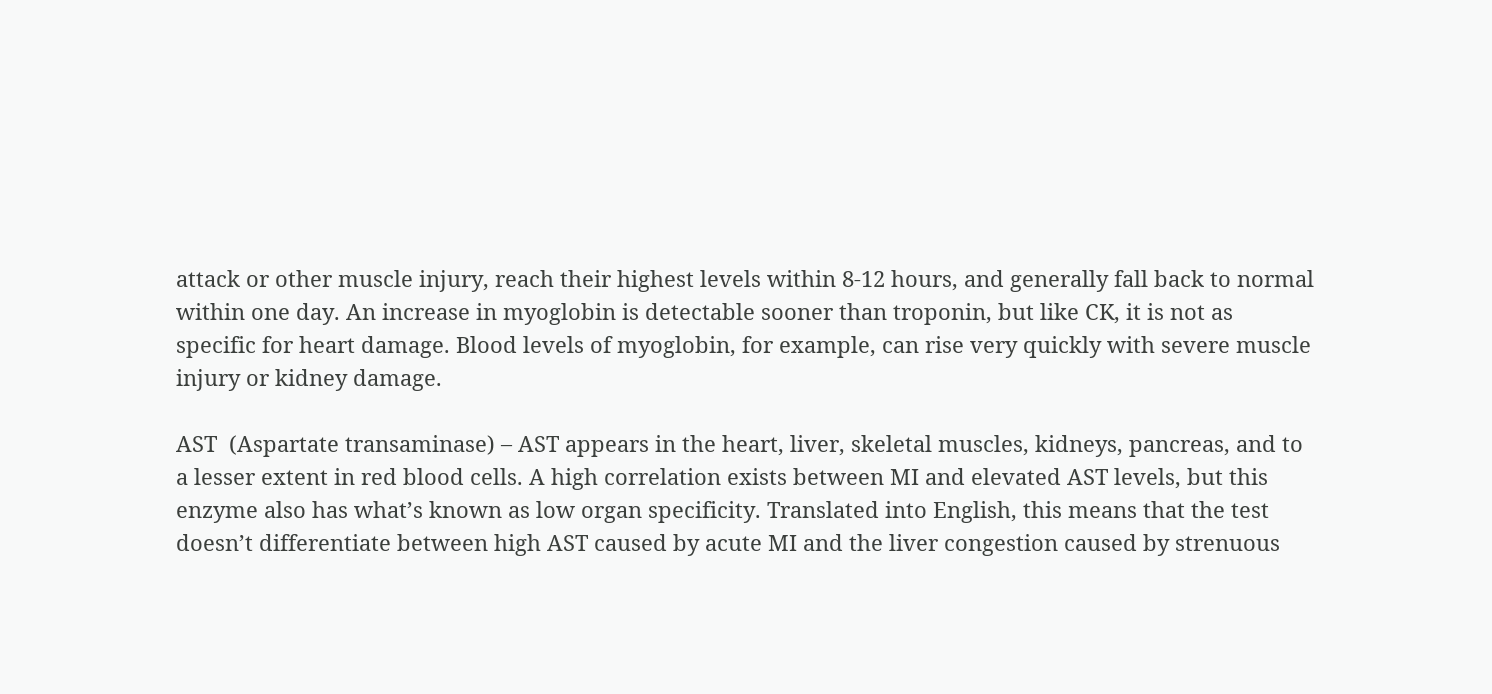attack or other muscle injury, reach their highest levels within 8-12 hours, and generally fall back to normal within one day. An increase in myoglobin is detectable sooner than troponin, but like CK, it is not as specific for heart damage. Blood levels of myoglobin, for example, can rise very quickly with severe muscle injury or kidney damage.

AST  (Aspartate transaminase) – AST appears in the heart, liver, skeletal muscles, kidneys, pancreas, and to a lesser extent in red blood cells. A high correlation exists between MI and elevated AST levels, but this enzyme also has what’s known as low organ specificity. Translated into English, this means that the test doesn’t differentiate between high AST caused by acute MI and the liver congestion caused by strenuous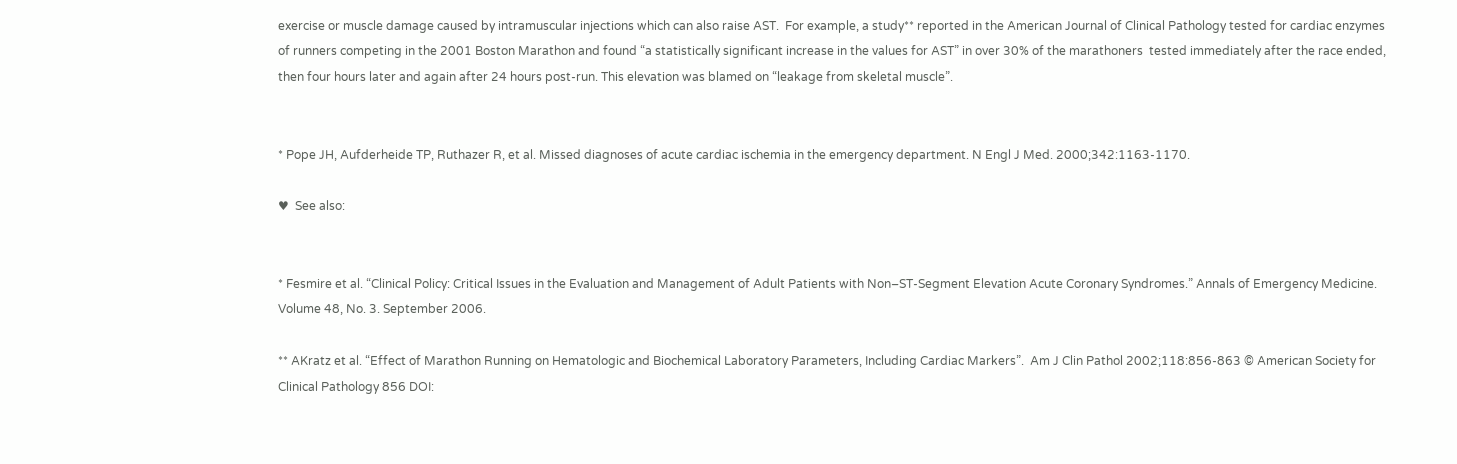exercise or muscle damage caused by intramuscular injections which can also raise AST.  For example, a study** reported in the American Journal of Clinical Pathology tested for cardiac enzymes of runners competing in the 2001 Boston Marathon and found “a statistically significant increase in the values for AST” in over 30% of the marathoners  tested immediately after the race ended, then four hours later and again after 24 hours post-run. This elevation was blamed on “leakage from skeletal muscle”.


* Pope JH, Aufderheide TP, Ruthazer R, et al. Missed diagnoses of acute cardiac ischemia in the emergency department. N Engl J Med. 2000;342:1163-1170.

♥  See also:


* Fesmire et al. “Clinical Policy: Critical Issues in the Evaluation and Management of Adult Patients with Non–ST-Segment Elevation Acute Coronary Syndromes.” Annals of Emergency Medicine. Volume 48, No. 3. September 2006.

** AKratz et al. “Effect of Marathon Running on Hematologic and Biochemical Laboratory Parameters, Including Cardiac Markers”.  Am J Clin Pathol 2002;118:856-863 © American Society for Clinical Pathology 856 DOI: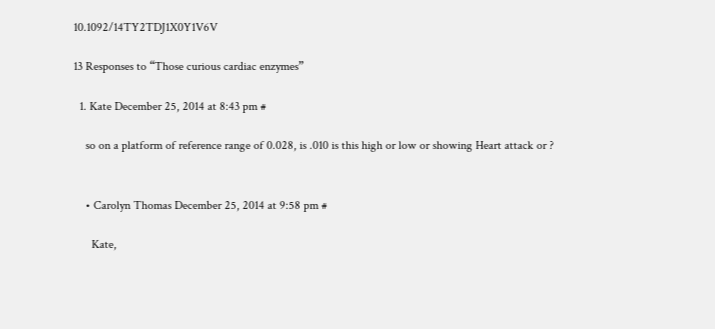10.1092/14TY2TDJ1X0Y1V6V

13 Responses to “Those curious cardiac enzymes”

  1. Kate December 25, 2014 at 8:43 pm #

    so on a platform of reference range of 0.028, is .010 is this high or low or showing Heart attack or ?


    • Carolyn Thomas December 25, 2014 at 9:58 pm #

      Kate,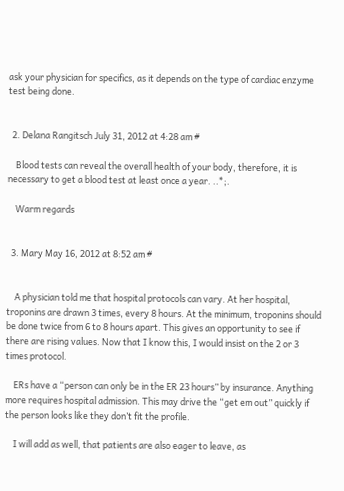ask your physician for specifics, as it depends on the type of cardiac enzyme test being done.


  2. Delana Rangitsch July 31, 2012 at 4:28 am #

    Blood tests can reveal the overall health of your body, therefore, it is necessary to get a blood test at least once a year. ..*;.

    Warm regards


  3. Mary May 16, 2012 at 8:52 am #


    A physician told me that hospital protocols can vary. At her hospital, troponins are drawn 3 times, every 8 hours. At the minimum, troponins should be done twice from 6 to 8 hours apart. This gives an opportunity to see if there are rising values. Now that I know this, I would insist on the 2 or 3 times protocol.

    ERs have a “person can only be in the ER 23 hours” by insurance. Anything more requires hospital admission. This may drive the “get em out” quickly if the person looks like they don’t fit the profile.

    I will add as well, that patients are also eager to leave, as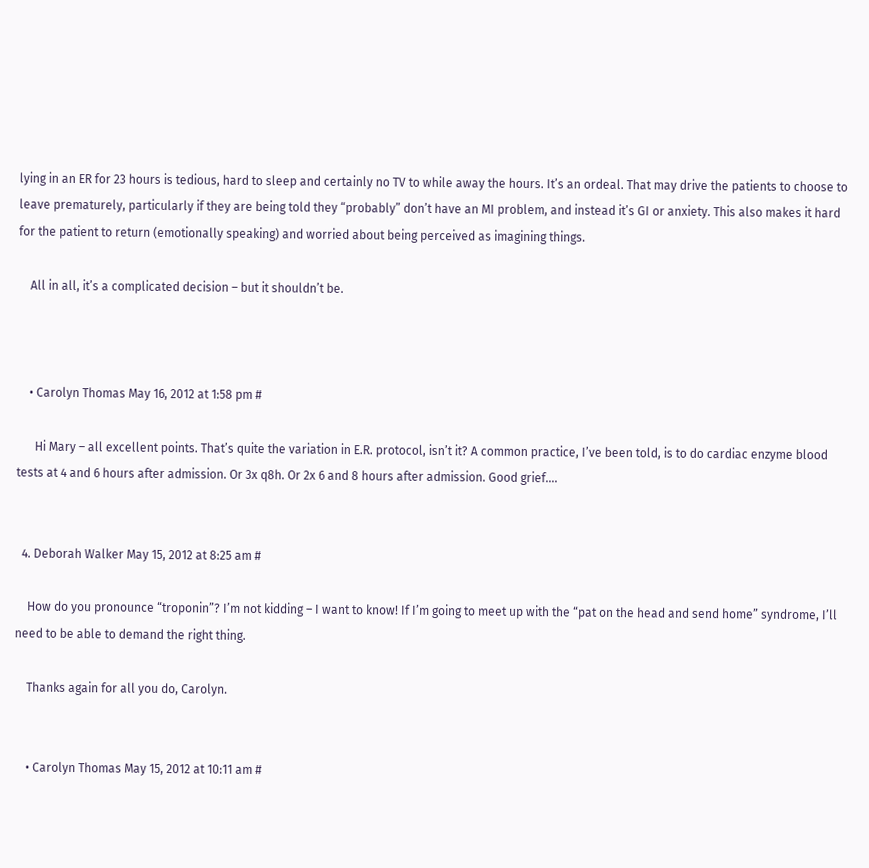lying in an ER for 23 hours is tedious, hard to sleep and certainly no TV to while away the hours. It’s an ordeal. That may drive the patients to choose to leave prematurely, particularly if they are being told they “probably” don’t have an MI problem, and instead it’s GI or anxiety. This also makes it hard for the patient to return (emotionally speaking) and worried about being perceived as imagining things.

    All in all, it’s a complicated decision – but it shouldn’t be.



    • Carolyn Thomas May 16, 2012 at 1:58 pm #

      Hi Mary – all excellent points. That’s quite the variation in E.R. protocol, isn’t it? A common practice, I’ve been told, is to do cardiac enzyme blood tests at 4 and 6 hours after admission. Or 3x q8h. Or 2x 6 and 8 hours after admission. Good grief….


  4. Deborah Walker May 15, 2012 at 8:25 am #

    How do you pronounce “troponin”? I’m not kidding – I want to know! If I’m going to meet up with the “pat on the head and send home” syndrome, I’ll need to be able to demand the right thing.

    Thanks again for all you do, Carolyn.


    • Carolyn Thomas May 15, 2012 at 10:11 am #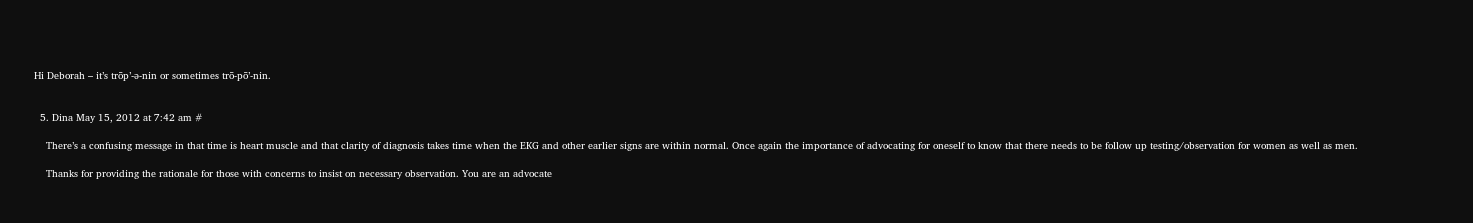Hi Deborah – it’s trōp’-ə-nin or sometimes trō-pō’-nin.


  5. Dina May 15, 2012 at 7:42 am #

    There’s a confusing message in that time is heart muscle and that clarity of diagnosis takes time when the EKG and other earlier signs are within normal. Once again the importance of advocating for oneself to know that there needs to be follow up testing/observation for women as well as men.

    Thanks for providing the rationale for those with concerns to insist on necessary observation. You are an advocate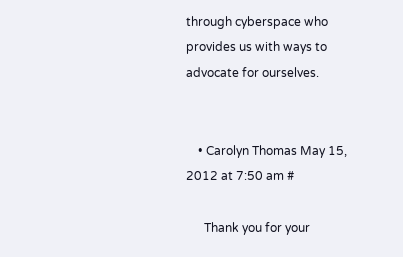through cyberspace who provides us with ways to advocate for ourselves.


    • Carolyn Thomas May 15, 2012 at 7:50 am #

      Thank you for your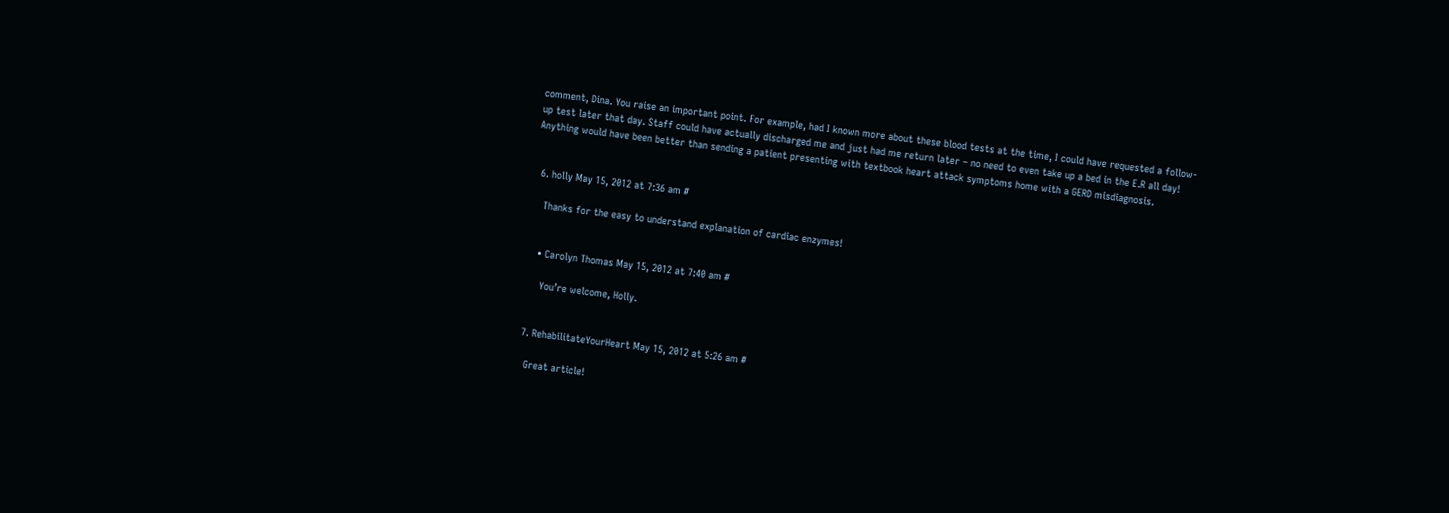comment, Dina. You raise an important point. For example, had I known more about these blood tests at the time, I could have requested a follow-up test later that day. Staff could have actually discharged me and just had me return later – no need to even take up a bed in the E.R all day! Anything would have been better than sending a patient presenting with textbook heart attack symptoms home with a GERD misdiagnosis.


  6. holly May 15, 2012 at 7:36 am #

    Thanks for the easy to understand explanation of cardiac enzymes!


    • Carolyn Thomas May 15, 2012 at 7:40 am #

      You’re welcome, Holly.


  7. RehabilitateYourHeart May 15, 2012 at 5:26 am #

    Great article!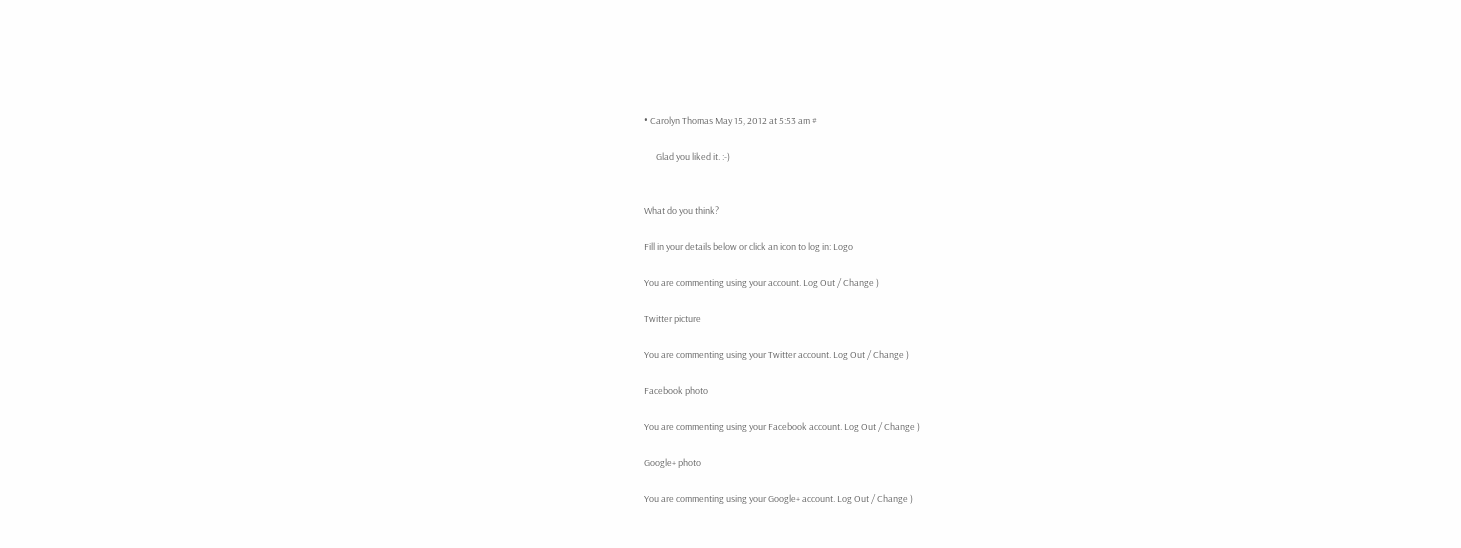• Carolyn Thomas May 15, 2012 at 5:53 am #

      Glad you liked it. :-)


What do you think?

Fill in your details below or click an icon to log in: Logo

You are commenting using your account. Log Out / Change )

Twitter picture

You are commenting using your Twitter account. Log Out / Change )

Facebook photo

You are commenting using your Facebook account. Log Out / Change )

Google+ photo

You are commenting using your Google+ account. Log Out / Change )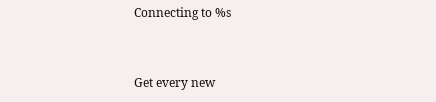Connecting to %s


Get every new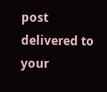post delivered to your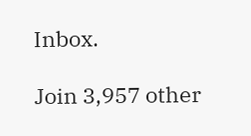Inbox.

Join 3,957 other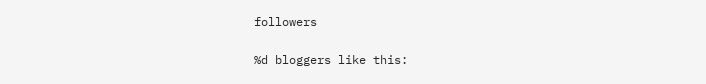followers

%d bloggers like this: